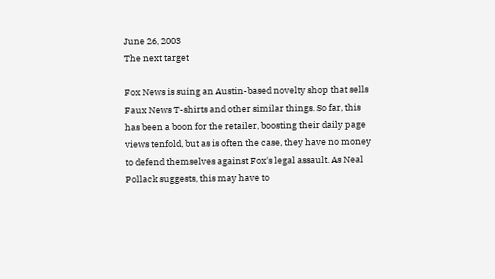June 26, 2003
The next target

Fox News is suing an Austin-based novelty shop that sells Faux News T-shirts and other similar things. So far, this has been a boon for the retailer, boosting their daily page views tenfold, but as is often the case, they have no money to defend themselves against Fox's legal assault. As Neal Pollack suggests, this may have to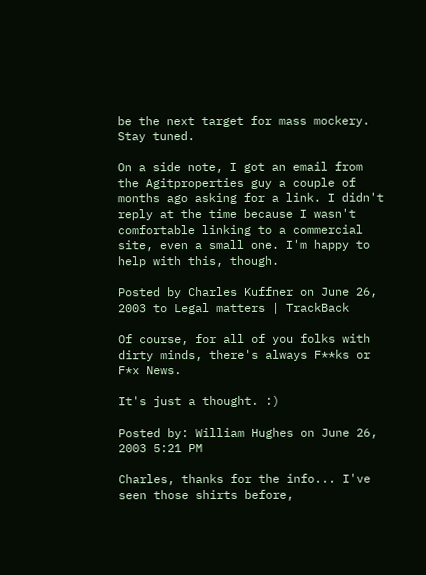be the next target for mass mockery. Stay tuned.

On a side note, I got an email from the Agitproperties guy a couple of months ago asking for a link. I didn't reply at the time because I wasn't comfortable linking to a commercial site, even a small one. I'm happy to help with this, though.

Posted by Charles Kuffner on June 26, 2003 to Legal matters | TrackBack

Of course, for all of you folks with dirty minds, there's always F**ks or F*x News.

It's just a thought. :)

Posted by: William Hughes on June 26, 2003 5:21 PM

Charles, thanks for the info... I've seen those shirts before,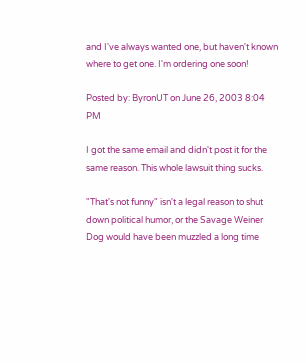and I've always wanted one, but haven't known where to get one. I'm ordering one soon!

Posted by: ByronUT on June 26, 2003 8:04 PM

I got the same email and didn't post it for the same reason. This whole lawsuit thing sucks.

"That's not funny" isn't a legal reason to shut down political humor, or the Savage Weiner Dog would have been muzzled a long time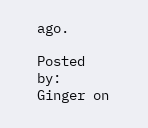ago.

Posted by: Ginger on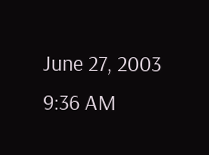June 27, 2003 9:36 AM